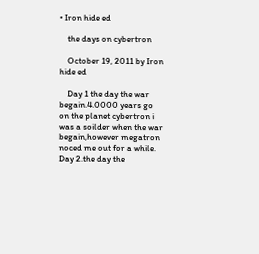• Iron hide ed

    the days on cybertron

    October 19, 2011 by Iron hide ed

    Day 1 the day the war begain.4.0000 years go on the planet cybertron i was a soilder when the war begain,however megatron noced me out for a while. Day 2.the day the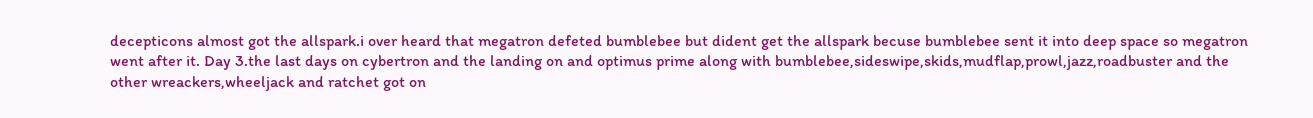decepticons almost got the allspark.i over heard that megatron defeted bumblebee but dident get the allspark becuse bumblebee sent it into deep space so megatron went after it. Day 3.the last days on cybertron and the landing on and optimus prime along with bumblebee,sideswipe,skids,mudflap,prowl,jazz,roadbuster and the other wreackers,wheeljack and ratchet got on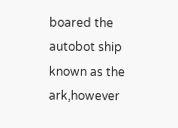boared the autobot ship known as the ark,however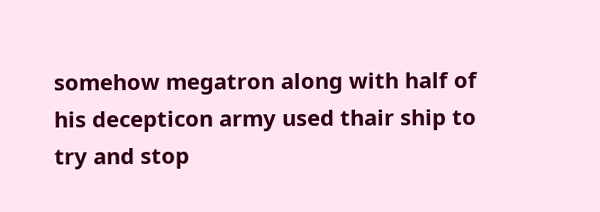somehow megatron along with half of his decepticon army used thair ship to try and stop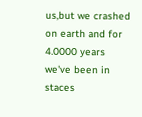us,but we crashed on earth and for 4.0000 years we've been in staces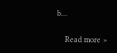b…

    Read more >